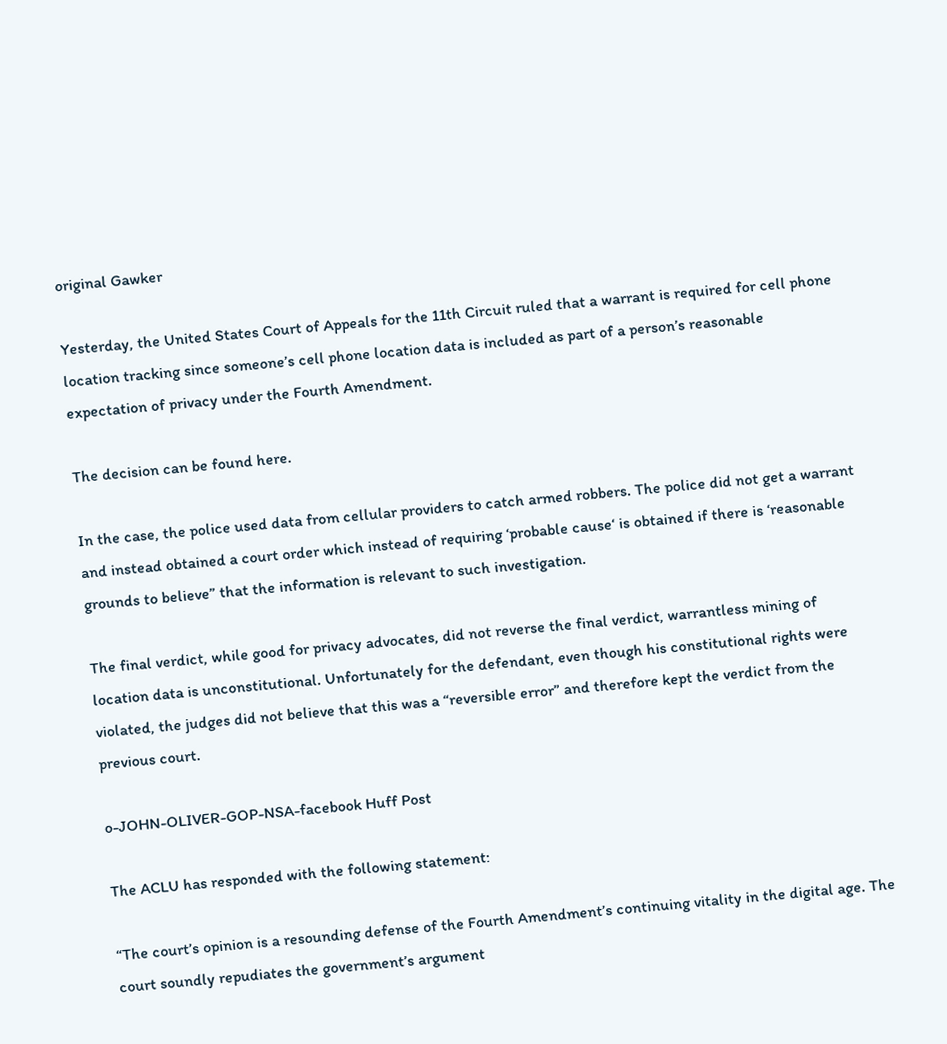original Gawker

Yesterday, the United States Court of Appeals for the 11th Circuit ruled that a warrant is required for cell phone location tracking since someone’s cell phone location data is included as part of a person’s reasonable expectation of privacy under the Fourth Amendment.

The decision can be found here.

In the case, the police used data from cellular providers to catch armed robbers. The police did not get a warrant and instead obtained a court order which instead of requiring ‘probable cause‘ is obtained if there is ‘reasonable grounds to believe” that the information is relevant to such investigation.

The final verdict, while good for privacy advocates, did not reverse the final verdict, warrantless mining of location data is unconstitutional. Unfortunately for the defendant, even though his constitutional rights were violated, the judges did not believe that this was a “reversible error” and therefore kept the verdict from the previous court.

o-JOHN-OLIVER-GOP-NSA-facebook Huff Post

The ACLU has responded with the following statement:

“The court’s opinion is a resounding defense of the Fourth Amendment’s continuing vitality in the digital age. The court soundly repudiates the government’s argument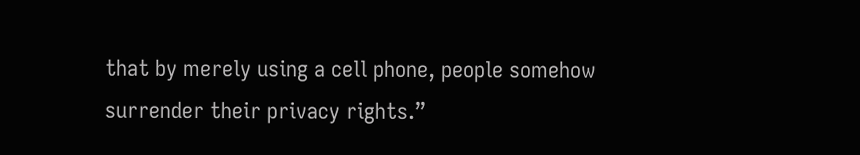that by merely using a cell phone, people somehow surrender their privacy rights.”